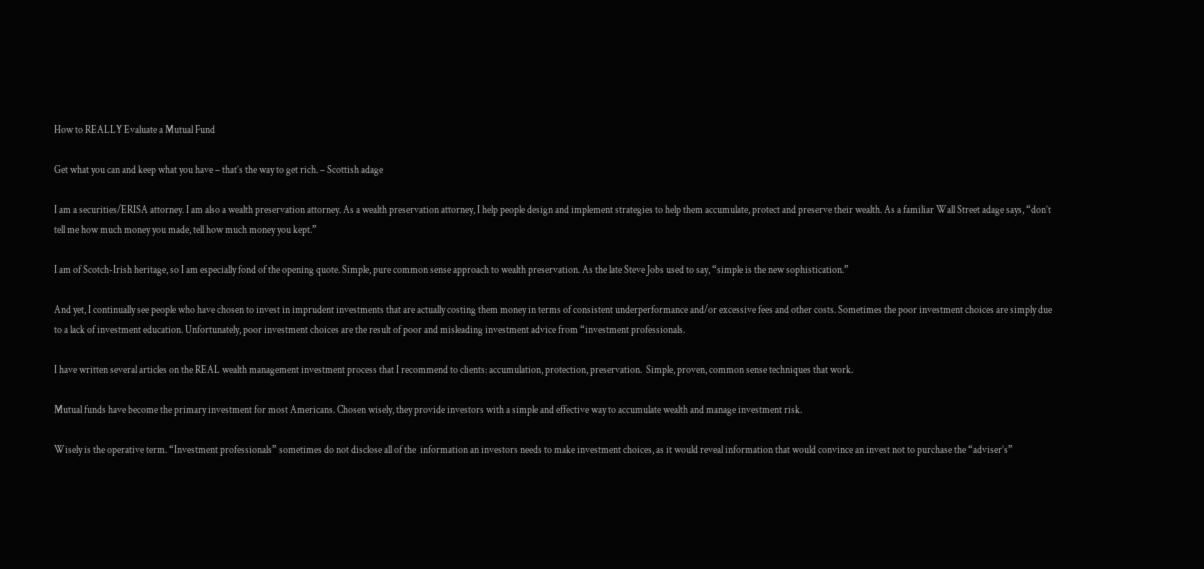How to REALLY Evaluate a Mutual Fund

Get what you can and keep what you have – that’s the way to get rich. – Scottish adage

I am a securities/ERISA attorney. I am also a wealth preservation attorney. As a wealth preservation attorney, I help people design and implement strategies to help them accumulate, protect and preserve their wealth. As a familiar Wall Street adage says, “don’t tell me how much money you made, tell how much money you kept.”

I am of Scotch-Irish heritage, so I am especially fond of the opening quote. Simple, pure common sense approach to wealth preservation. As the late Steve Jobs used to say, “simple is the new sophistication.”

And yet, I continually see people who have chosen to invest in imprudent investments that are actually costing them money in terms of consistent underperformance and/or excessive fees and other costs. Sometimes the poor investment choices are simply due to a lack of investment education. Unfortunately, poor investment choices are the result of poor and misleading investment advice from “investment professionals.

I have written several articles on the REAL wealth management investment process that I recommend to clients: accumulation, protection, preservation.  Simple, proven, common sense techniques that work.

Mutual funds have become the primary investment for most Americans. Chosen wisely, they provide investors with a simple and effective way to accumulate wealth and manage investment risk.

Wisely is the operative term. “Investment professionals” sometimes do not disclose all of the  information an investors needs to make investment choices, as it would reveal information that would convince an invest not to purchase the “adviser’s”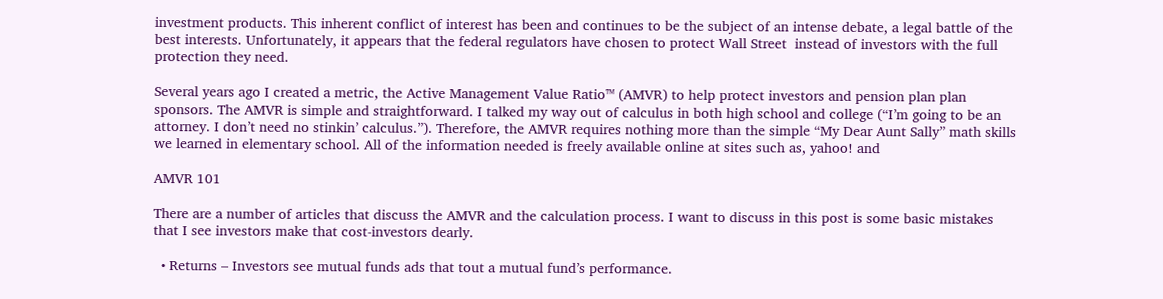investment products. This inherent conflict of interest has been and continues to be the subject of an intense debate, a legal battle of the best interests. Unfortunately, it appears that the federal regulators have chosen to protect Wall Street  instead of investors with the full protection they need.

Several years ago I created a metric, the Active Management Value Ratio™ (AMVR) to help protect investors and pension plan plan sponsors. The AMVR is simple and straightforward. I talked my way out of calculus in both high school and college (“I’m going to be an attorney. I don’t need no stinkin’ calculus.”). Therefore, the AMVR requires nothing more than the simple “My Dear Aunt Sally” math skills we learned in elementary school. All of the information needed is freely available online at sites such as, yahoo! and

AMVR 101

There are a number of articles that discuss the AMVR and the calculation process. I want to discuss in this post is some basic mistakes that I see investors make that cost-investors dearly.

  • Returns – Investors see mutual funds ads that tout a mutual fund’s performance.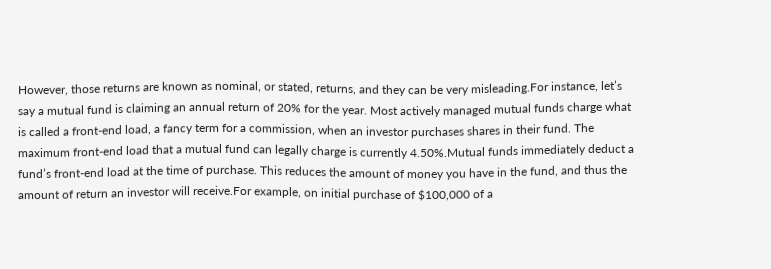However, those returns are known as nominal, or stated, returns, and they can be very misleading.For instance, let’s say a mutual fund is claiming an annual return of 20% for the year. Most actively managed mutual funds charge what is called a front-end load, a fancy term for a commission, when an investor purchases shares in their fund. The maximum front-end load that a mutual fund can legally charge is currently 4.50%.Mutual funds immediately deduct a fund’s front-end load at the time of purchase. This reduces the amount of money you have in the fund, and thus the amount of return an investor will receive.For example, on initial purchase of $100,000 of a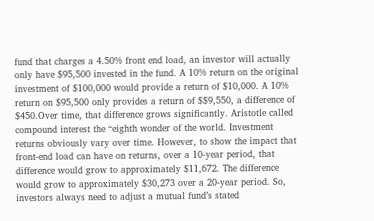fund that charges a 4.50% front end load, an investor will actually only have $95,500 invested in the fund. A 10% return on the original investment of $100,000 would provide a return of $10,000. A 10% return on $95,500 only provides a return of $$9,550, a difference of $450.Over time, that difference grows significantly. Aristotle called compound interest the “eighth wonder of the world. Investment returns obviously vary over time. However, to show the impact that front-end load can have on returns, over a 10-year period, that difference would grow to approximately $11,672. The difference would grow to approximately $30,273 over a 20-year period. So, investors always need to adjust a mutual fund’s stated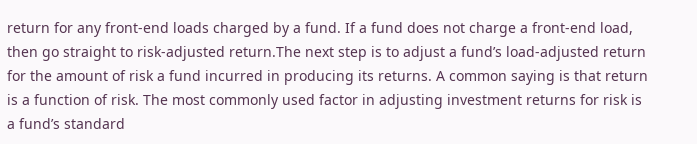return for any front-end loads charged by a fund. If a fund does not charge a front-end load, then go straight to risk-adjusted return.The next step is to adjust a fund’s load-adjusted return for the amount of risk a fund incurred in producing its returns. A common saying is that return is a function of risk. The most commonly used factor in adjusting investment returns for risk is a fund’s standard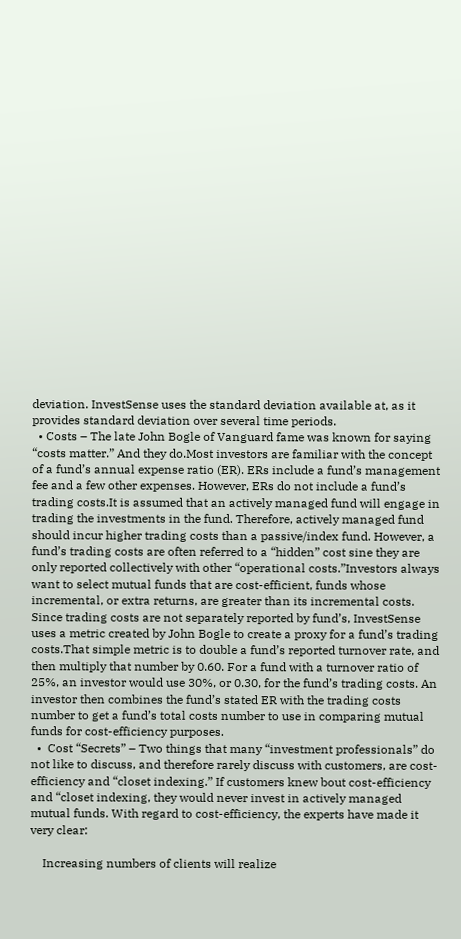deviation. InvestSense uses the standard deviation available at, as it provides standard deviation over several time periods.
  • Costs – The late John Bogle of Vanguard fame was known for saying “costs matter.” And they do.Most investors are familiar with the concept of a fund’s annual expense ratio (ER). ERs include a fund’s management fee and a few other expenses. However, ERs do not include a fund’s trading costs.It is assumed that an actively managed fund will engage in trading the investments in the fund. Therefore, actively managed fund should incur higher trading costs than a passive/index fund. However, a fund’s trading costs are often referred to a “hidden” cost sine they are only reported collectively with other “operational costs.”Investors always want to select mutual funds that are cost-efficient, funds whose incremental, or extra returns, are greater than its incremental costs. Since trading costs are not separately reported by fund’s, InvestSense uses a metric created by John Bogle to create a proxy for a fund’s trading costs.That simple metric is to double a fund’s reported turnover rate, and then multiply that number by 0.60. For a fund with a turnover ratio of 25%, an investor would use 30%, or 0.30, for the fund’s trading costs. An investor then combines the fund’s stated ER with the trading costs number to get a fund’s total costs number to use in comparing mutual funds for cost-efficiency purposes.
  •  Cost “Secrets” – Two things that many “investment professionals” do not like to discuss, and therefore rarely discuss with customers, are cost-efficiency and “closet indexing.” If customers knew bout cost-efficiency and “closet indexing, they would never invest in actively managed mutual funds. With regard to cost-efficiency, the experts have made it very clear:

    Increasing numbers of clients will realize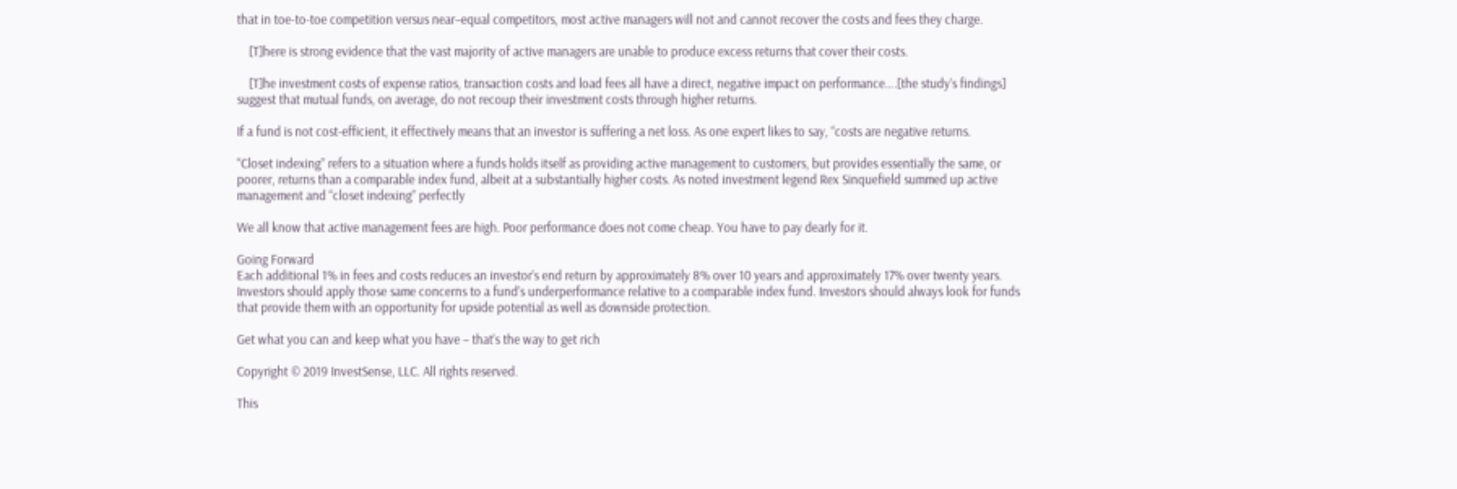that in toe-to-toe competition versus near–equal competitors, most active managers will not and cannot recover the costs and fees they charge.

    [T]here is strong evidence that the vast majority of active managers are unable to produce excess returns that cover their costs.

    [T]he investment costs of expense ratios, transaction costs and load fees all have a direct, negative impact on performance….[the study’s findings] suggest that mutual funds, on average, do not recoup their investment costs through higher returns.

If a fund is not cost-efficient, it effectively means that an investor is suffering a net loss. As one expert likes to say, “costs are negative returns.

“Closet indexing” refers to a situation where a funds holds itself as providing active management to customers, but provides essentially the same, or poorer, returns than a comparable index fund, albeit at a substantially higher costs. As noted investment legend Rex Sinquefield summed up active management and “closet indexing” perfectly

We all know that active management fees are high. Poor performance does not come cheap. You have to pay dearly for it.

Going Forward
Each additional 1% in fees and costs reduces an investor’s end return by approximately 8% over 10 years and approximately 17% over twenty years. Investors should apply those same concerns to a fund’s underperformance relative to a comparable index fund. Investors should always look for funds that provide them with an opportunity for upside potential as well as downside protection.

Get what you can and keep what you have – that’s the way to get rich

Copyright © 2019 InvestSense, LLC. All rights reserved.

This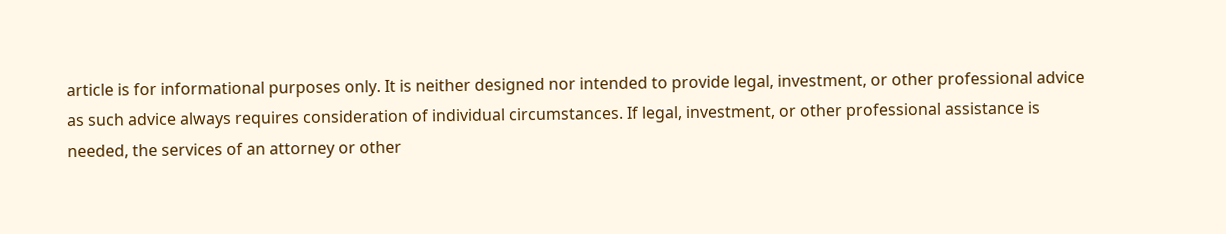article is for informational purposes only. It is neither designed nor intended to provide legal, investment, or other professional advice as such advice always requires consideration of individual circumstances. If legal, investment, or other professional assistance is needed, the services of an attorney or other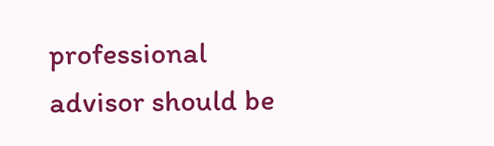professional advisor should be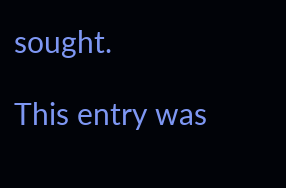sought.

This entry was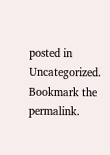posted in Uncategorized. Bookmark the permalink.